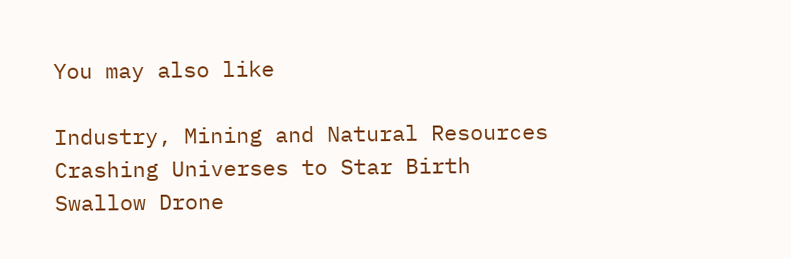You may also like

Industry, Mining and Natural Resources
Crashing Universes to Star Birth
Swallow Drone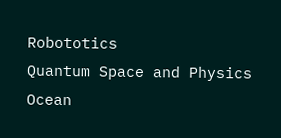Robototics
Quantum Space and Physics
Ocean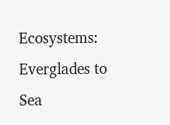Ecosystems: Everglades to Sea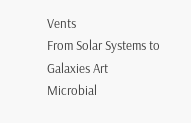Vents
From Solar Systems to Galaxies Art
Microbial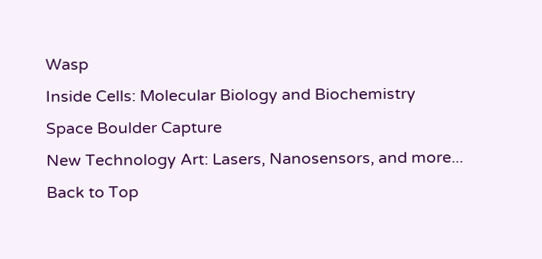Wasp
Inside Cells: Molecular Biology and Biochemistry
Space Boulder Capture
New Technology Art: Lasers, Nanosensors, and more...
Back to Top